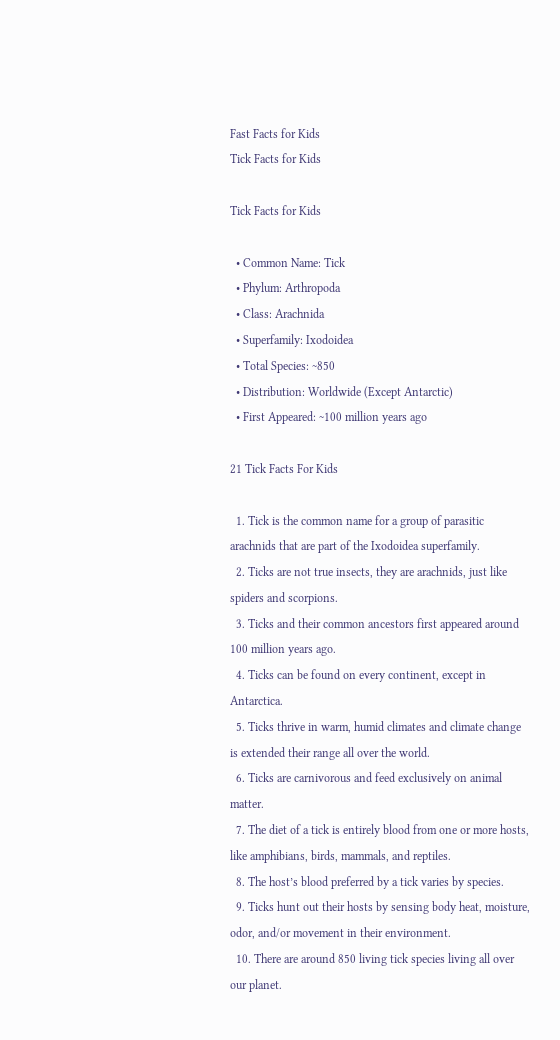Fast Facts for Kids
Tick Facts for Kids

Tick Facts for Kids

  • Common Name: Tick
  • Phylum: Arthropoda
  • Class: Arachnida
  • Superfamily: Ixodoidea
  • Total Species: ~850
  • Distribution: Worldwide (Except Antarctic)
  • First Appeared: ~100 million years ago

21 Tick Facts For Kids

  1. Tick is the common name for a group of parasitic arachnids that are part of the Ixodoidea superfamily.
  2. Ticks are not true insects, they are arachnids, just like spiders and scorpions.
  3. Ticks and their common ancestors first appeared around 100 million years ago.
  4. Ticks can be found on every continent, except in Antarctica.
  5. Ticks thrive in warm, humid climates and climate change is extended their range all over the world.
  6. Ticks are carnivorous and feed exclusively on animal matter.
  7. The diet of a tick is entirely blood from one or more hosts, like amphibians, birds, mammals, and reptiles.
  8. The host’s blood preferred by a tick varies by species.
  9. Ticks hunt out their hosts by sensing body heat, moisture, odor, and/or movement in their environment.
  10. There are around 850 living tick species living all over our planet.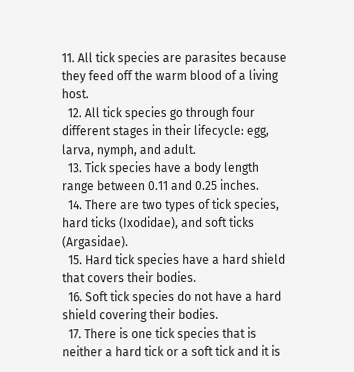11. All tick species are parasites because they feed off the warm blood of a living host.
  12. All tick species go through four different stages in their lifecycle: egg, larva, nymph, and adult.
  13. Tick species have a body length range between 0.11 and 0.25 inches.
  14. There are two types of tick species, hard ticks (Ixodidae), and soft ticks (Argasidae).
  15. Hard tick species have a hard shield that covers their bodies.
  16. Soft tick species do not have a hard shield covering their bodies.
  17. There is one tick species that is neither a hard tick or a soft tick and it is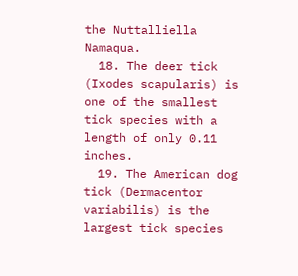the Nuttalliella Namaqua.
  18. The deer tick (Ixodes scapularis) is one of the smallest tick species with a length of only 0.11 inches.
  19. The American dog tick (Dermacentor variabilis) is the largest tick species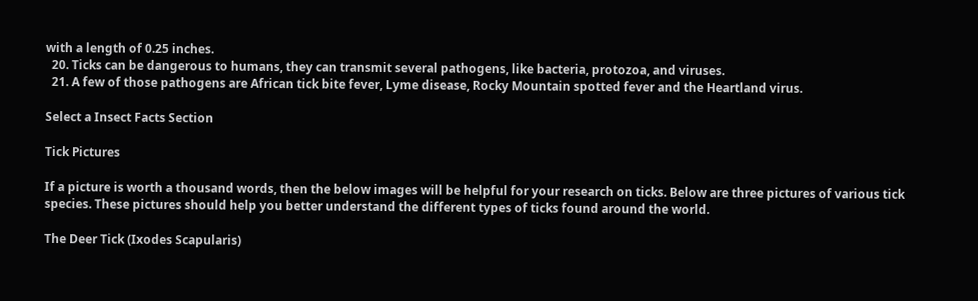with a length of 0.25 inches.
  20. Ticks can be dangerous to humans, they can transmit several pathogens, like bacteria, protozoa, and viruses.
  21. A few of those pathogens are African tick bite fever, Lyme disease, Rocky Mountain spotted fever and the Heartland virus.

Select a Insect Facts Section

Tick Pictures

If a picture is worth a thousand words, then the below images will be helpful for your research on ticks. Below are three pictures of various tick species. These pictures should help you better understand the different types of ticks found around the world.

The Deer Tick (Ixodes Scapularis)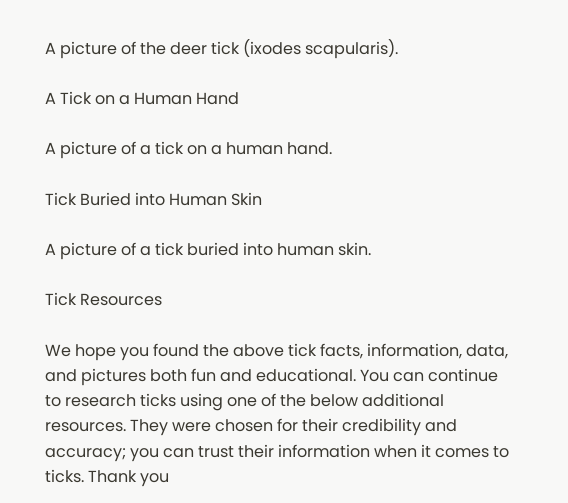A picture of the deer tick (ixodes scapularis).

A Tick on a Human Hand

A picture of a tick on a human hand.

Tick Buried into Human Skin

A picture of a tick buried into human skin.

Tick Resources

We hope you found the above tick facts, information, data, and pictures both fun and educational. You can continue to research ticks using one of the below additional resources. They were chosen for their credibility and accuracy; you can trust their information when it comes to ticks. Thank you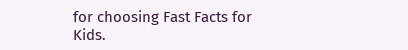for choosing Fast Facts for Kids.